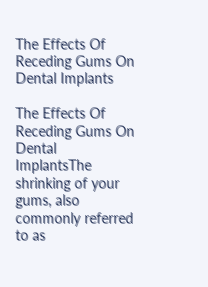The Effects Of Receding Gums On Dental Implants

The Effects Of Receding Gums On Dental ImplantsThe shrinking of your gums, also commonly referred to as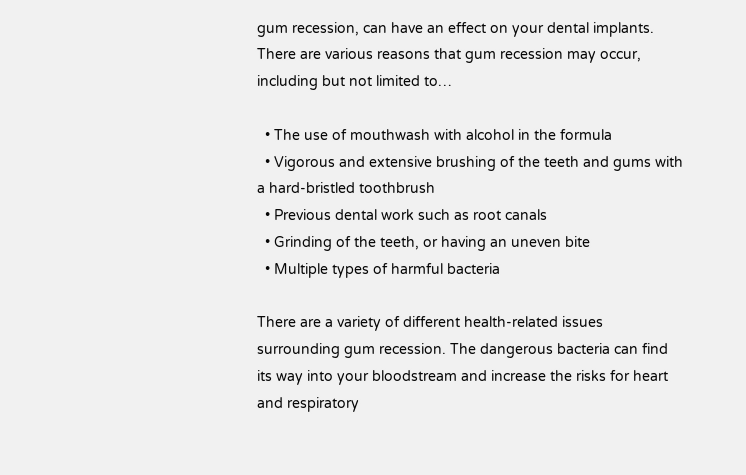gum recession, can have an effect on your dental implants. There are various reasons that gum recession may occur, including but not limited to…

  • The use of mouthwash with alcohol in the formula
  • Vigorous and extensive brushing of the teeth and gums with a hard-bristled toothbrush
  • Previous dental work such as root canals
  • Grinding of the teeth, or having an uneven bite
  • Multiple types of harmful bacteria

There are a variety of different health-related issues surrounding gum recession. The dangerous bacteria can find its way into your bloodstream and increase the risks for heart and respiratory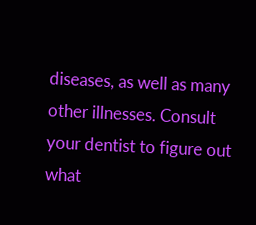diseases, as well as many other illnesses. Consult your dentist to figure out what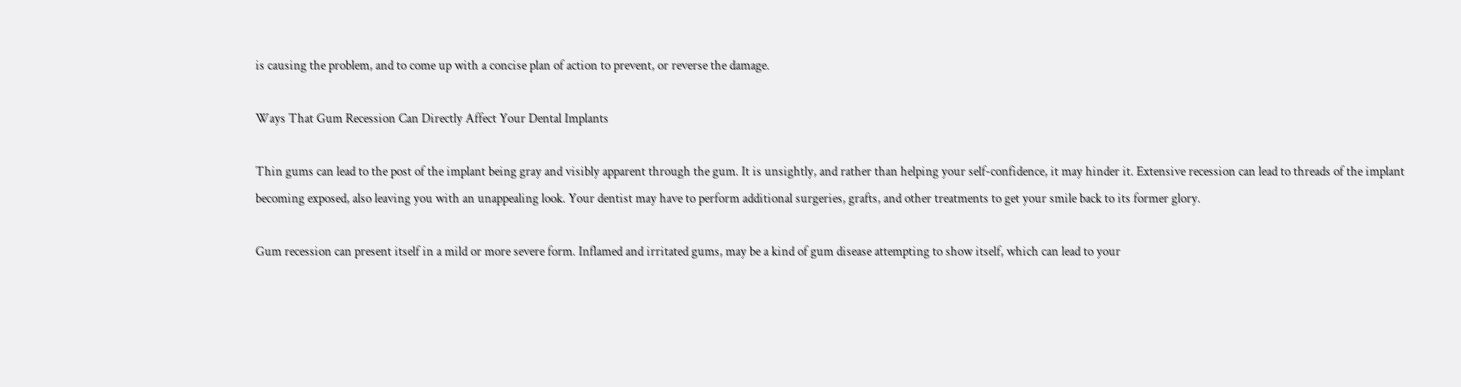is causing the problem, and to come up with a concise plan of action to prevent, or reverse the damage.

Ways That Gum Recession Can Directly Affect Your Dental Implants

Thin gums can lead to the post of the implant being gray and visibly apparent through the gum. It is unsightly, and rather than helping your self-confidence, it may hinder it. Extensive recession can lead to threads of the implant becoming exposed, also leaving you with an unappealing look. Your dentist may have to perform additional surgeries, grafts, and other treatments to get your smile back to its former glory.

Gum recession can present itself in a mild or more severe form. Inflamed and irritated gums, may be a kind of gum disease attempting to show itself, which can lead to your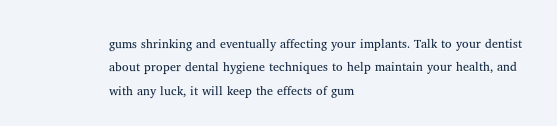gums shrinking and eventually affecting your implants. Talk to your dentist about proper dental hygiene techniques to help maintain your health, and with any luck, it will keep the effects of gum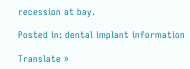recession at bay.

Posted in: dental implant information

Translate »